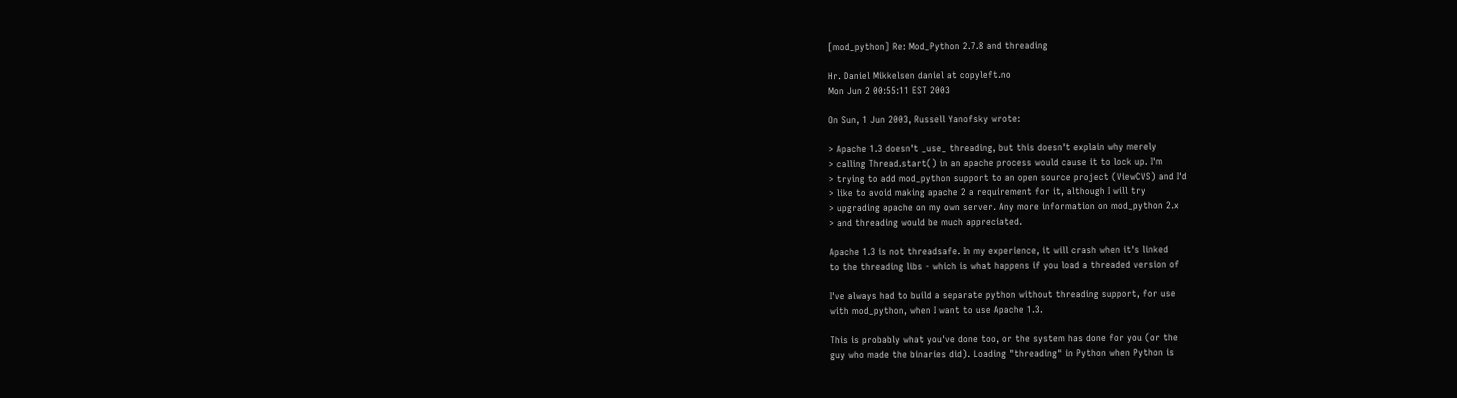[mod_python] Re: Mod_Python 2.7.8 and threading

Hr. Daniel Mikkelsen daniel at copyleft.no
Mon Jun 2 00:55:11 EST 2003

On Sun, 1 Jun 2003, Russell Yanofsky wrote:

> Apache 1.3 doesn't _use_ threading, but this doesn't explain why merely
> calling Thread.start() in an apache process would cause it to lock up. I'm
> trying to add mod_python support to an open source project (ViewCVS) and I'd
> like to avoid making apache 2 a requirement for it, although I will try
> upgrading apache on my own server. Any more information on mod_python 2.x
> and threading would be much appreciated.

Apache 1.3 is not threadsafe. In my experience, it will crash when it's linked
to the threading libs - which is what happens if you load a threaded version of

I've always had to build a separate python without threading support, for use
with mod_python, when I want to use Apache 1.3.

This is probably what you've done too, or the system has done for you (or the
guy who made the binaries did). Loading "threading" in Python when Python is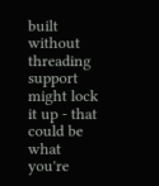built without threading support might lock it up - that could be what you're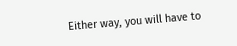Either way, you will have to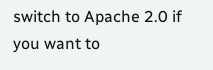switch to Apache 2.0 if you want to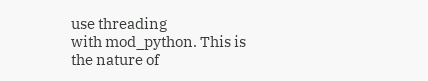use threading
with mod_python. This is the nature of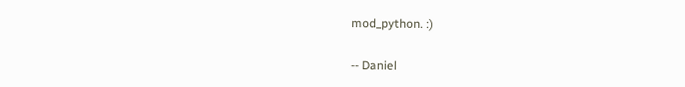mod_python. :)

-- Daniel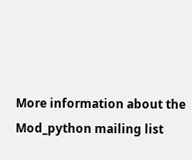More information about the Mod_python mailing list